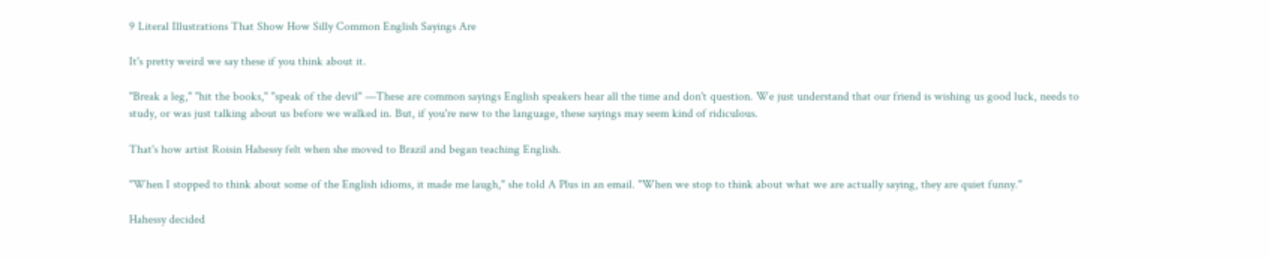9 Literal Illustrations That Show How Silly Common English Sayings Are

It's pretty weird we say these if you think about it.

"Break a leg," "hit the books," "speak of the devil" —These are common sayings English speakers hear all the time and don't question. We just understand that our friend is wishing us good luck, needs to study, or was just talking about us before we walked in. But, if you're new to the language, these sayings may seem kind of ridiculous.

That's how artist Roisin Hahessy felt when she moved to Brazil and began teaching English.

"When I stopped to think about some of the English idioms, it made me laugh," she told A Plus in an email. "When we stop to think about what we are actually saying, they are quiet funny."

Hahessy decided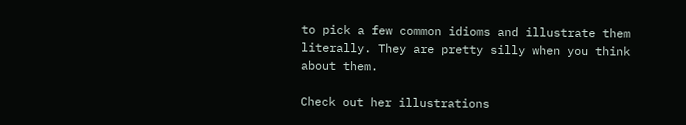to pick a few common idioms and illustrate them literally. They are pretty silly when you think about them.

Check out her illustrations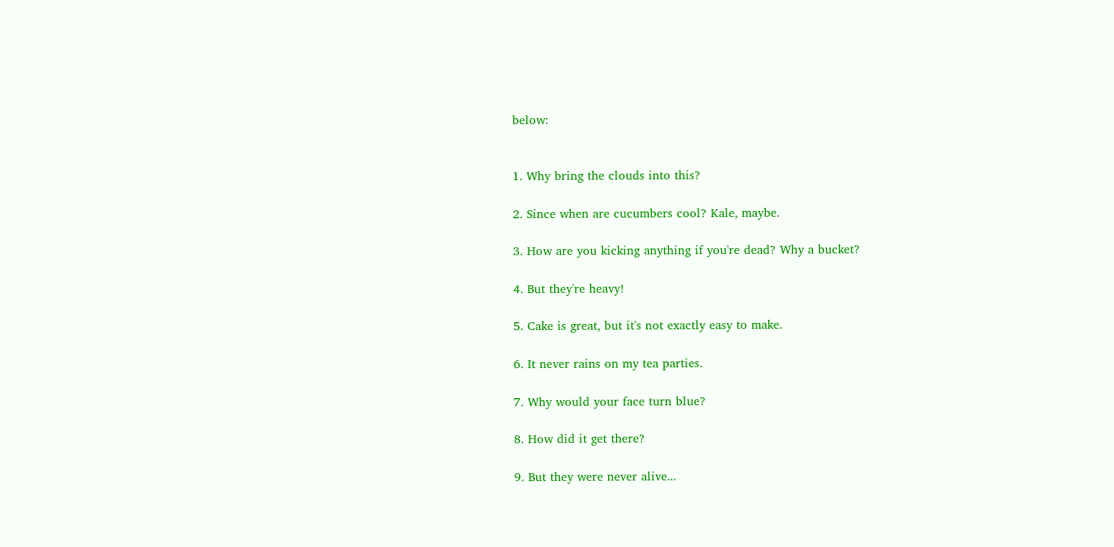below:


1. Why bring the clouds into this?

2. Since when are cucumbers cool? Kale, maybe.

3. How are you kicking anything if you're dead? Why a bucket?

4. But they're heavy!

5. Cake is great, but it's not exactly easy to make.

6. It never rains on my tea parties.

7. Why would your face turn blue?

8. How did it get there?

9. But they were never alive...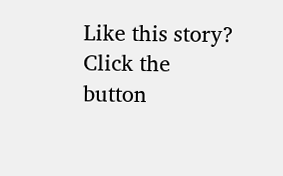Like this story? Click the button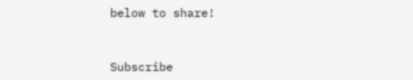below to share!


Subscribe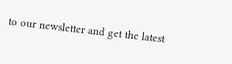to our newsletter and get the latest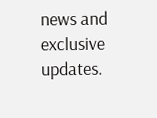news and exclusive updates.